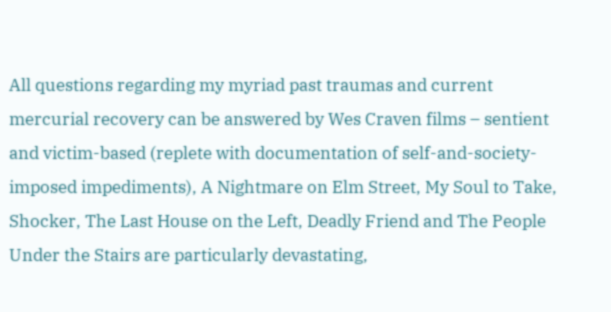All questions regarding my myriad past traumas and current mercurial recovery can be answered by Wes Craven films – sentient and victim-based (replete with documentation of self-and-society-imposed impediments), A Nightmare on Elm Street, My Soul to Take, Shocker, The Last House on the Left, Deadly Friend and The People Under the Stairs are particularly devastating,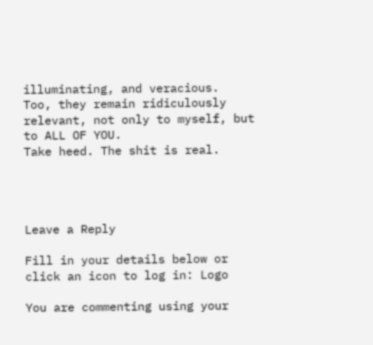illuminating, and veracious.
Too, they remain ridiculously relevant, not only to myself, but to ALL OF YOU.
Take heed. The shit is real.




Leave a Reply

Fill in your details below or click an icon to log in: Logo

You are commenting using your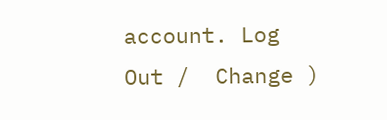account. Log Out /  Change )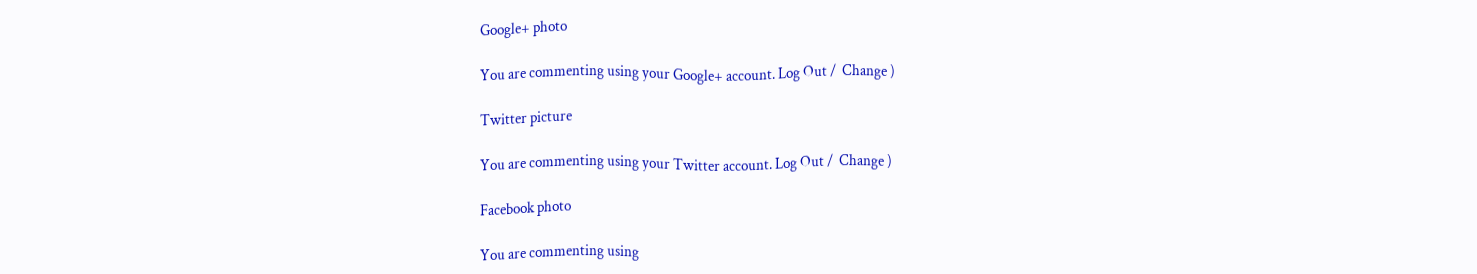Google+ photo

You are commenting using your Google+ account. Log Out /  Change )

Twitter picture

You are commenting using your Twitter account. Log Out /  Change )

Facebook photo

You are commenting using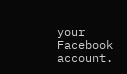your Facebook account.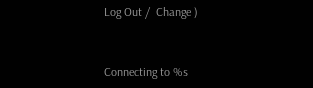Log Out /  Change )


Connecting to %s